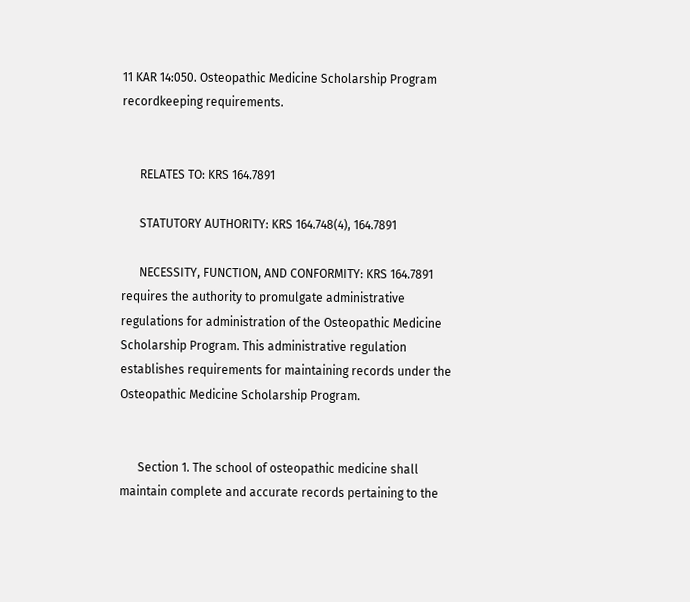11 KAR 14:050. Osteopathic Medicine Scholarship Program recordkeeping requirements.


      RELATES TO: KRS 164.7891

      STATUTORY AUTHORITY: KRS 164.748(4), 164.7891

      NECESSITY, FUNCTION, AND CONFORMITY: KRS 164.7891 requires the authority to promulgate administrative regulations for administration of the Osteopathic Medicine Scholarship Program. This administrative regulation establishes requirements for maintaining records under the Osteopathic Medicine Scholarship Program.


      Section 1. The school of osteopathic medicine shall maintain complete and accurate records pertaining to the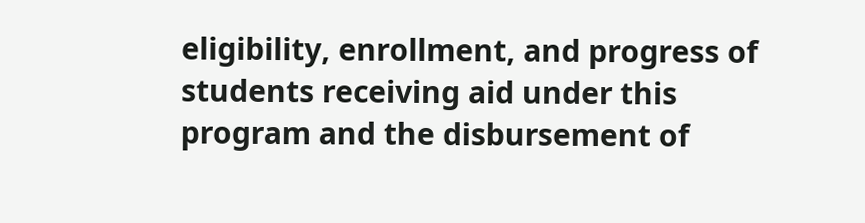eligibility, enrollment, and progress of students receiving aid under this program and the disbursement of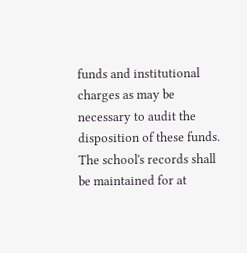funds and institutional charges as may be necessary to audit the disposition of these funds. The school's records shall be maintained for at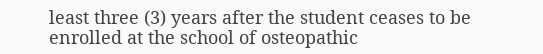least three (3) years after the student ceases to be enrolled at the school of osteopathic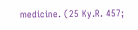medicine. (25 Ky.R. 457;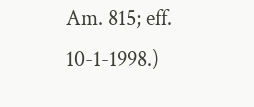Am. 815; eff. 10-1-1998.)